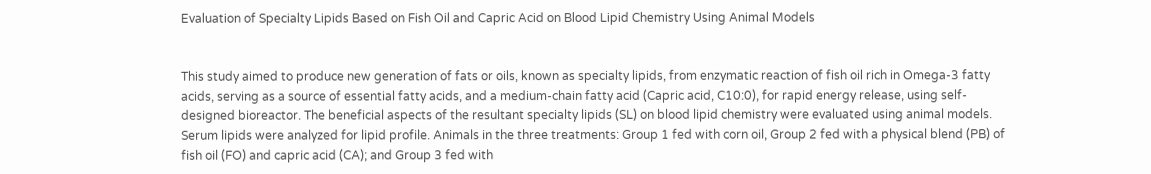Evaluation of Specialty Lipids Based on Fish Oil and Capric Acid on Blood Lipid Chemistry Using Animal Models


This study aimed to produce new generation of fats or oils, known as specialty lipids, from enzymatic reaction of fish oil rich in Omega-3 fatty acids, serving as a source of essential fatty acids, and a medium-chain fatty acid (Capric acid, C10:0), for rapid energy release, using self-designed bioreactor. The beneficial aspects of the resultant specialty lipids (SL) on blood lipid chemistry were evaluated using animal models. Serum lipids were analyzed for lipid profile. Animals in the three treatments: Group 1 fed with corn oil, Group 2 fed with a physical blend (PB) of fish oil (FO) and capric acid (CA); and Group 3 fed with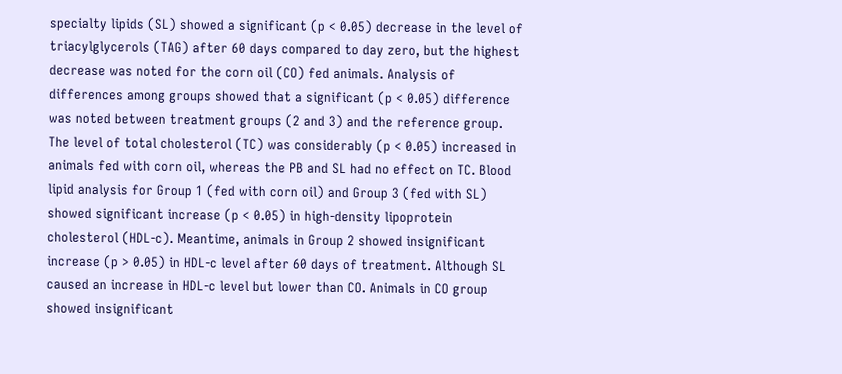specialty lipids (SL) showed a significant (p < 0.05) decrease in the level of triacylglycerols (TAG) after 60 days compared to day zero, but the highest decrease was noted for the corn oil (CO) fed animals. Analysis of differences among groups showed that a significant (p < 0.05) difference was noted between treatment groups (2 and 3) and the reference group. The level of total cholesterol (TC) was considerably (p < 0.05) increased in animals fed with corn oil, whereas the PB and SL had no effect on TC. Blood lipid analysis for Group 1 (fed with corn oil) and Group 3 (fed with SL) showed significant increase (p < 0.05) in high-density lipoprotein cholesterol (HDL-c). Meantime, animals in Group 2 showed insignificant increase (p > 0.05) in HDL-c level after 60 days of treatment. Although SL caused an increase in HDL-c level but lower than CO. Animals in CO group showed insignificant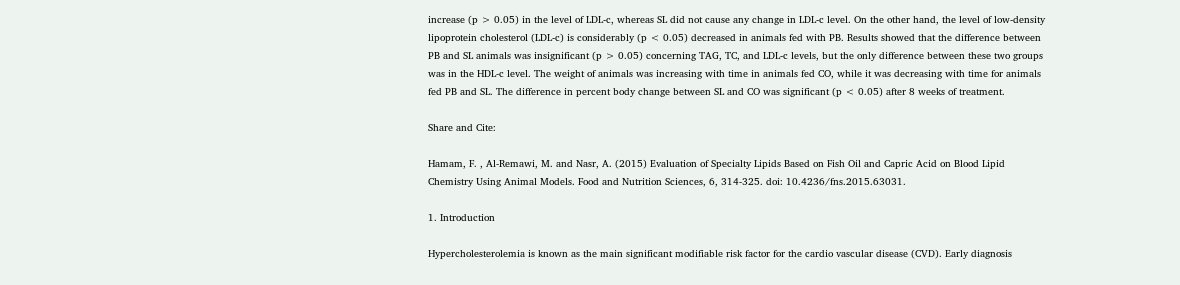increase (p > 0.05) in the level of LDL-c, whereas SL did not cause any change in LDL-c level. On the other hand, the level of low-density lipoprotein cholesterol (LDL-c) is considerably (p < 0.05) decreased in animals fed with PB. Results showed that the difference between PB and SL animals was insignificant (p > 0.05) concerning TAG, TC, and LDL-c levels, but the only difference between these two groups was in the HDL-c level. The weight of animals was increasing with time in animals fed CO, while it was decreasing with time for animals fed PB and SL. The difference in percent body change between SL and CO was significant (p < 0.05) after 8 weeks of treatment.

Share and Cite:

Hamam, F. , Al-Remawi, M. and Nasr, A. (2015) Evaluation of Specialty Lipids Based on Fish Oil and Capric Acid on Blood Lipid Chemistry Using Animal Models. Food and Nutrition Sciences, 6, 314-325. doi: 10.4236/fns.2015.63031.

1. Introduction

Hypercholesterolemia is known as the main significant modifiable risk factor for the cardio vascular disease (CVD). Early diagnosis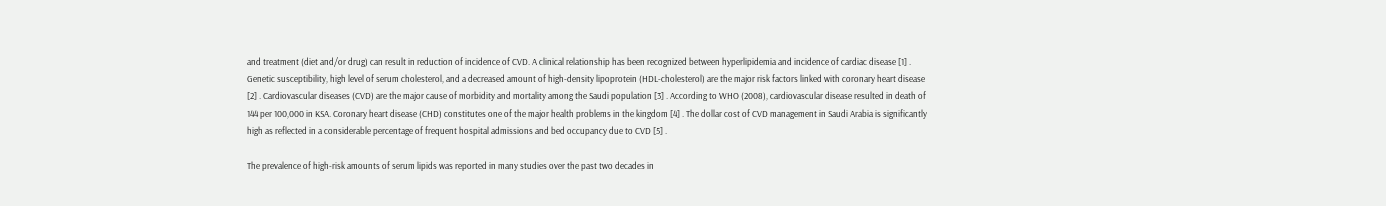and treatment (diet and/or drug) can result in reduction of incidence of CVD. A clinical relationship has been recognized between hyperlipidemia and incidence of cardiac disease [1] . Genetic susceptibility, high level of serum cholesterol, and a decreased amount of high-density lipoprotein (HDL-cholesterol) are the major risk factors linked with coronary heart disease [2] . Cardiovascular diseases (CVD) are the major cause of morbidity and mortality among the Saudi population [3] . According to WHO (2008), cardiovascular disease resulted in death of 144 per 100,000 in KSA. Coronary heart disease (CHD) constitutes one of the major health problems in the kingdom [4] . The dollar cost of CVD management in Saudi Arabia is significantly high as reflected in a considerable percentage of frequent hospital admissions and bed occupancy due to CVD [5] .

The prevalence of high-risk amounts of serum lipids was reported in many studies over the past two decades in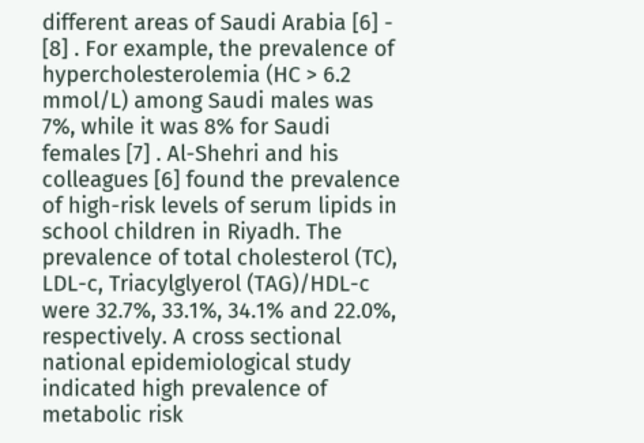different areas of Saudi Arabia [6] - [8] . For example, the prevalence of hypercholesterolemia (HC > 6.2 mmol/L) among Saudi males was 7%, while it was 8% for Saudi females [7] . Al-Shehri and his colleagues [6] found the prevalence of high-risk levels of serum lipids in school children in Riyadh. The prevalence of total cholesterol (TC), LDL-c, Triacylglyerol (TAG)/HDL-c were 32.7%, 33.1%, 34.1% and 22.0%, respectively. A cross sectional national epidemiological study indicated high prevalence of metabolic risk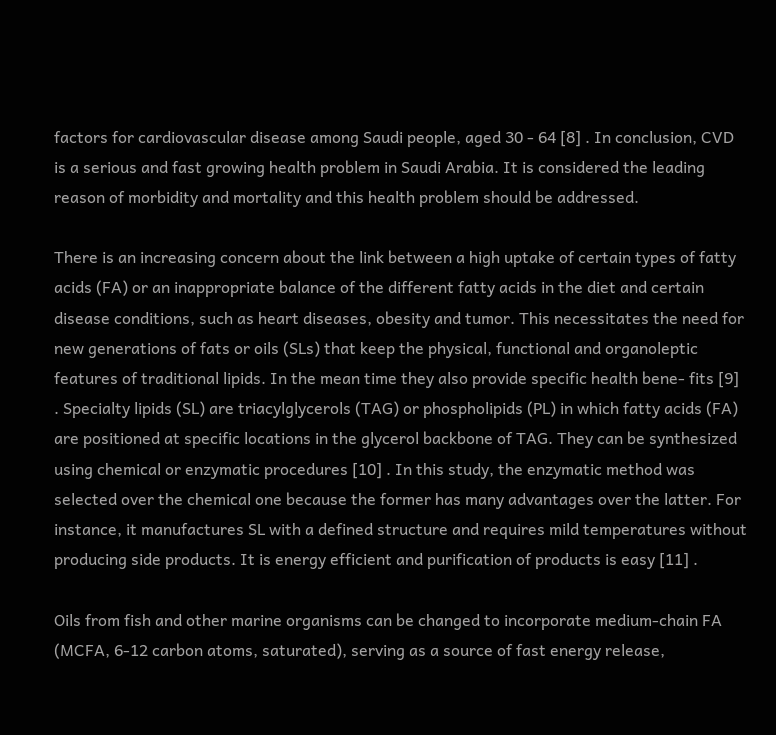factors for cardiovascular disease among Saudi people, aged 30 - 64 [8] . In conclusion, CVD is a serious and fast growing health problem in Saudi Arabia. It is considered the leading reason of morbidity and mortality and this health problem should be addressed.

There is an increasing concern about the link between a high uptake of certain types of fatty acids (FA) or an inappropriate balance of the different fatty acids in the diet and certain disease conditions, such as heart diseases, obesity and tumor. This necessitates the need for new generations of fats or oils (SLs) that keep the physical, functional and organoleptic features of traditional lipids. In the mean time they also provide specific health bene- fits [9] . Specialty lipids (SL) are triacylglycerols (TAG) or phospholipids (PL) in which fatty acids (FA) are positioned at specific locations in the glycerol backbone of TAG. They can be synthesized using chemical or enzymatic procedures [10] . In this study, the enzymatic method was selected over the chemical one because the former has many advantages over the latter. For instance, it manufactures SL with a defined structure and requires mild temperatures without producing side products. It is energy efficient and purification of products is easy [11] .

Oils from fish and other marine organisms can be changed to incorporate medium-chain FA (MCFA, 6-12 carbon atoms, saturated), serving as a source of fast energy release,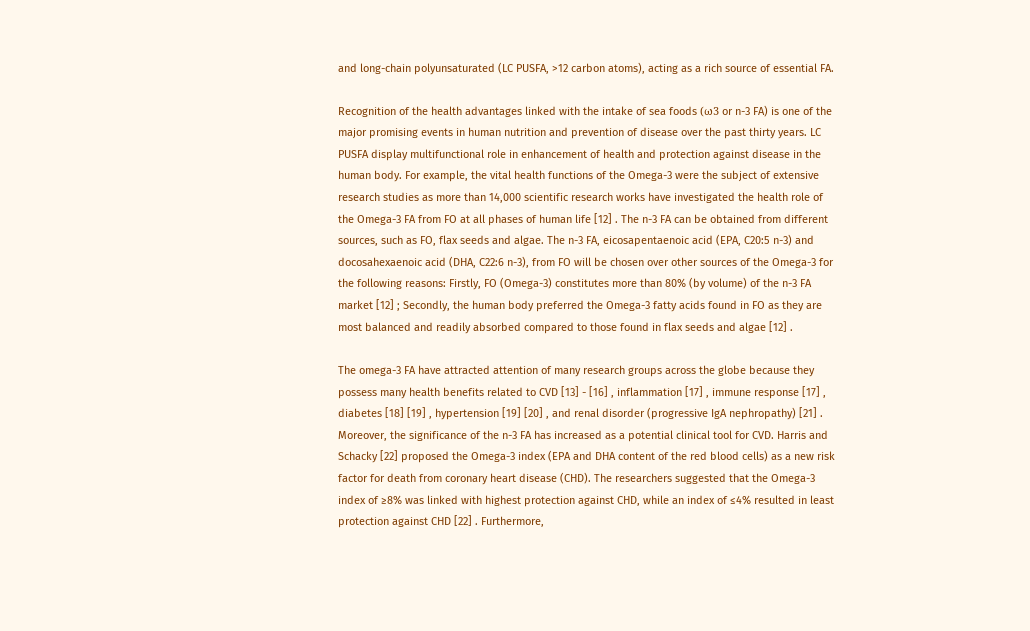and long-chain polyunsaturated (LC PUSFA, >12 carbon atoms), acting as a rich source of essential FA.

Recognition of the health advantages linked with the intake of sea foods (ω3 or n-3 FA) is one of the major promising events in human nutrition and prevention of disease over the past thirty years. LC PUSFA display multifunctional role in enhancement of health and protection against disease in the human body. For example, the vital health functions of the Omega-3 were the subject of extensive research studies as more than 14,000 scientific research works have investigated the health role of the Omega-3 FA from FO at all phases of human life [12] . The n-3 FA can be obtained from different sources, such as FO, flax seeds and algae. The n-3 FA, eicosapentaenoic acid (EPA, C20:5 n-3) and docosahexaenoic acid (DHA, C22:6 n-3), from FO will be chosen over other sources of the Omega-3 for the following reasons: Firstly, FO (Omega-3) constitutes more than 80% (by volume) of the n-3 FA market [12] ; Secondly, the human body preferred the Omega-3 fatty acids found in FO as they are most balanced and readily absorbed compared to those found in flax seeds and algae [12] .

The omega-3 FA have attracted attention of many research groups across the globe because they possess many health benefits related to CVD [13] - [16] , inflammation [17] , immune response [17] , diabetes [18] [19] , hypertension [19] [20] , and renal disorder (progressive IgA nephropathy) [21] . Moreover, the significance of the n-3 FA has increased as a potential clinical tool for CVD. Harris and Schacky [22] proposed the Omega-3 index (EPA and DHA content of the red blood cells) as a new risk factor for death from coronary heart disease (CHD). The researchers suggested that the Omega-3 index of ≥8% was linked with highest protection against CHD, while an index of ≤4% resulted in least protection against CHD [22] . Furthermore,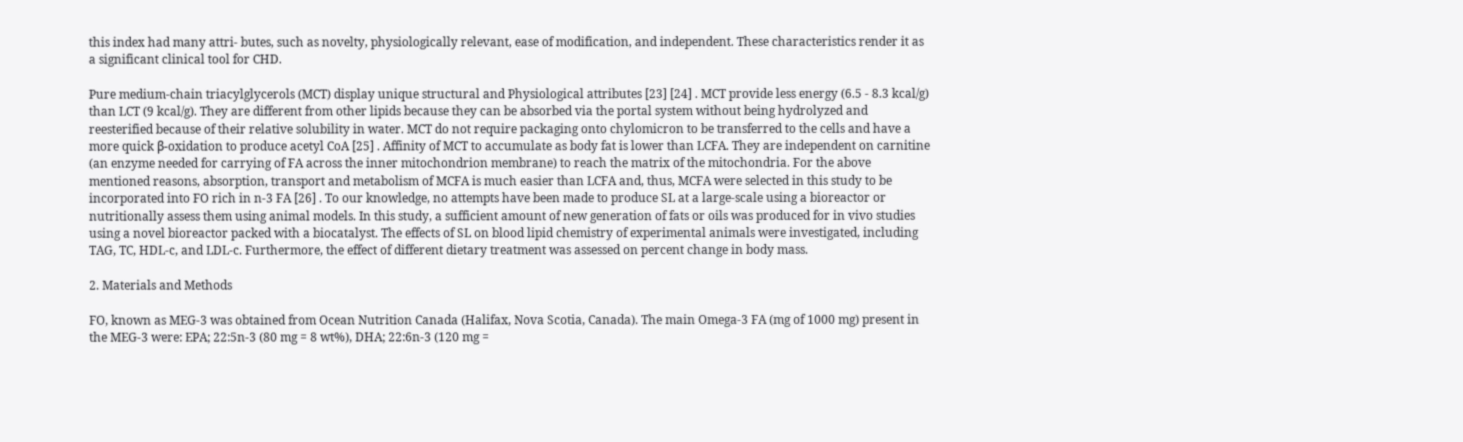this index had many attri- butes, such as novelty, physiologically relevant, ease of modification, and independent. These characteristics render it as a significant clinical tool for CHD.

Pure medium-chain triacylglycerols (MCT) display unique structural and Physiological attributes [23] [24] . MCT provide less energy (6.5 - 8.3 kcal/g) than LCT (9 kcal/g). They are different from other lipids because they can be absorbed via the portal system without being hydrolyzed and reesterified because of their relative solubility in water. MCT do not require packaging onto chylomicron to be transferred to the cells and have a more quick β-oxidation to produce acetyl CoA [25] . Affinity of MCT to accumulate as body fat is lower than LCFA. They are independent on carnitine (an enzyme needed for carrying of FA across the inner mitochondrion membrane) to reach the matrix of the mitochondria. For the above mentioned reasons, absorption, transport and metabolism of MCFA is much easier than LCFA and, thus, MCFA were selected in this study to be incorporated into FO rich in n-3 FA [26] . To our knowledge, no attempts have been made to produce SL at a large-scale using a bioreactor or nutritionally assess them using animal models. In this study, a sufficient amount of new generation of fats or oils was produced for in vivo studies using a novel bioreactor packed with a biocatalyst. The effects of SL on blood lipid chemistry of experimental animals were investigated, including TAG, TC, HDL-c, and LDL-c. Furthermore, the effect of different dietary treatment was assessed on percent change in body mass.

2. Materials and Methods

FO, known as MEG-3 was obtained from Ocean Nutrition Canada (Halifax, Nova Scotia, Canada). The main Omega-3 FA (mg of 1000 mg) present in the MEG-3 were: EPA; 22:5n-3 (80 mg = 8 wt%), DHA; 22:6n-3 (120 mg =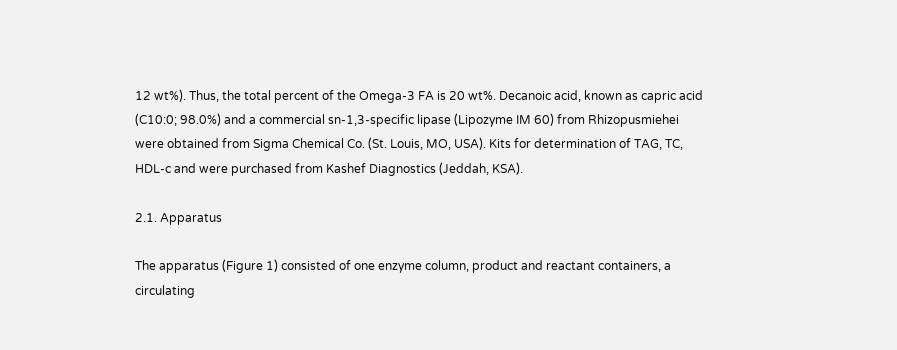12 wt%). Thus, the total percent of the Omega-3 FA is 20 wt%. Decanoic acid, known as capric acid (C10:0; 98.0%) and a commercial sn-1,3-specific lipase (Lipozyme IM 60) from Rhizopusmiehei were obtained from Sigma Chemical Co. (St. Louis, MO, USA). Kits for determination of TAG, TC, HDL-c and were purchased from Kashef Diagnostics (Jeddah, KSA).

2.1. Apparatus

The apparatus (Figure 1) consisted of one enzyme column, product and reactant containers, a circulating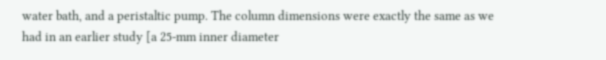water bath, and a peristaltic pump. The column dimensions were exactly the same as we had in an earlier study [a 25-mm inner diameter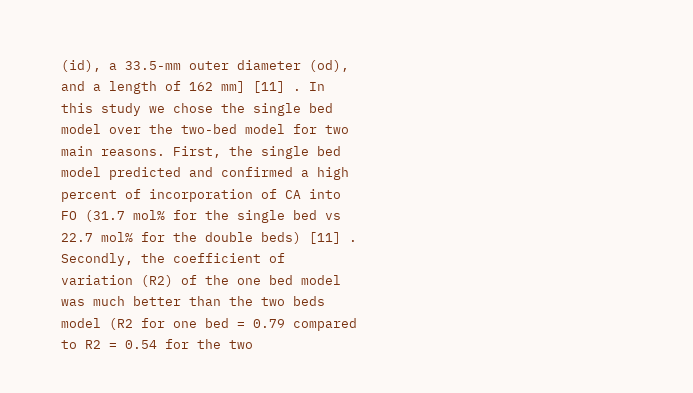(id), a 33.5-mm outer diameter (od), and a length of 162 mm] [11] . In this study we chose the single bed model over the two-bed model for two main reasons. First, the single bed model predicted and confirmed a high percent of incorporation of CA into FO (31.7 mol% for the single bed vs 22.7 mol% for the double beds) [11] . Secondly, the coefficient of variation (R2) of the one bed model was much better than the two beds model (R2 for one bed = 0.79 compared to R2 = 0.54 for the two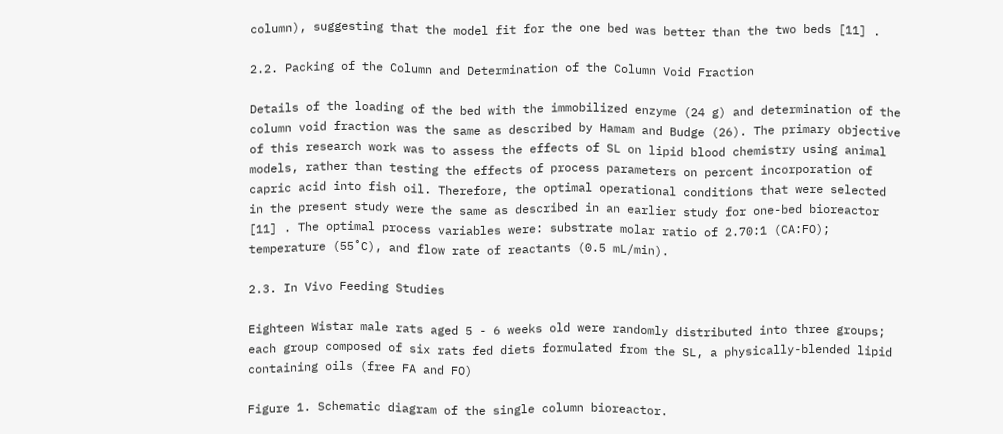column), suggesting that the model fit for the one bed was better than the two beds [11] .

2.2. Packing of the Column and Determination of the Column Void Fraction

Details of the loading of the bed with the immobilized enzyme (24 g) and determination of the column void fraction was the same as described by Hamam and Budge (26). The primary objective of this research work was to assess the effects of SL on lipid blood chemistry using animal models, rather than testing the effects of process parameters on percent incorporation of capric acid into fish oil. Therefore, the optimal operational conditions that were selected in the present study were the same as described in an earlier study for one-bed bioreactor [11] . The optimal process variables were: substrate molar ratio of 2.70:1 (CA:FO); temperature (55˚C), and flow rate of reactants (0.5 mL/min).

2.3. In Vivo Feeding Studies

Eighteen Wistar male rats aged 5 - 6 weeks old were randomly distributed into three groups; each group composed of six rats fed diets formulated from the SL, a physically-blended lipid containing oils (free FA and FO)

Figure 1. Schematic diagram of the single column bioreactor.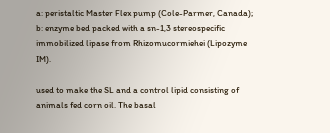a: peristaltic Master Flex pump (Cole-Parmer, Canada); b: enzyme bed packed with a sn-1,3 stereospecific immobilized lipase from Rhizomucormiehei (Lipozyme IM).

used to make the SL and a control lipid consisting of animals fed corn oil. The basal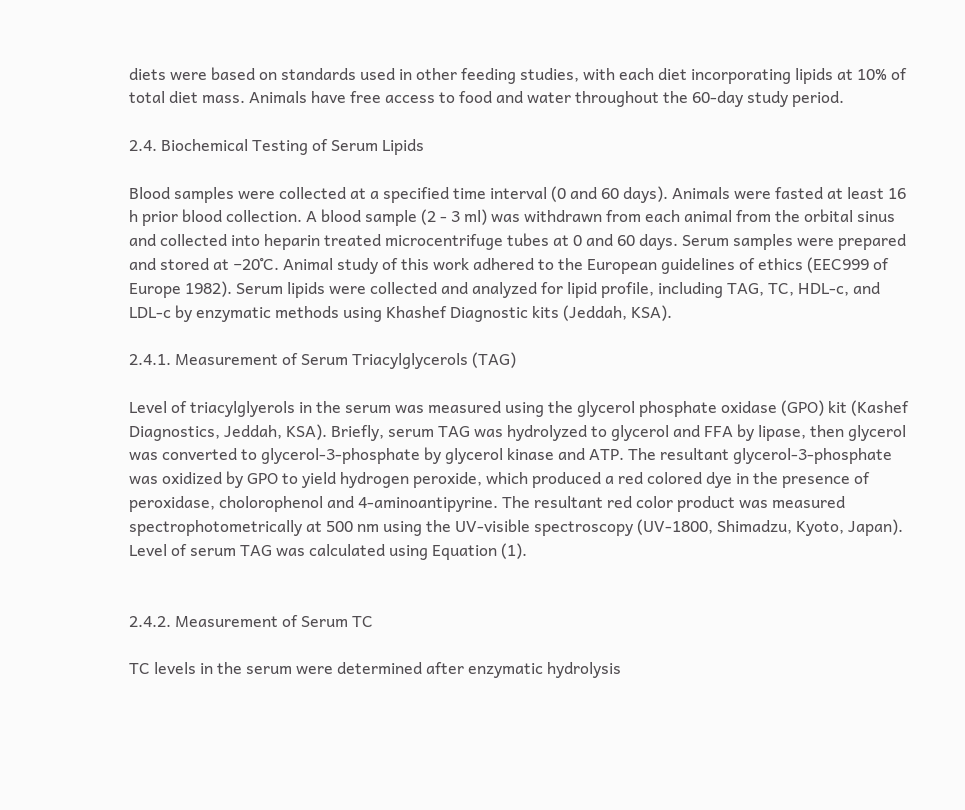diets were based on standards used in other feeding studies, with each diet incorporating lipids at 10% of total diet mass. Animals have free access to food and water throughout the 60-day study period.

2.4. Biochemical Testing of Serum Lipids

Blood samples were collected at a specified time interval (0 and 60 days). Animals were fasted at least 16 h prior blood collection. A blood sample (2 - 3 ml) was withdrawn from each animal from the orbital sinus and collected into heparin treated microcentrifuge tubes at 0 and 60 days. Serum samples were prepared and stored at −20˚C. Animal study of this work adhered to the European guidelines of ethics (EEC999 of Europe 1982). Serum lipids were collected and analyzed for lipid profile, including TAG, TC, HDL-c, and LDL-c by enzymatic methods using Khashef Diagnostic kits (Jeddah, KSA).

2.4.1. Measurement of Serum Triacylglycerols (TAG)

Level of triacylglyerols in the serum was measured using the glycerol phosphate oxidase (GPO) kit (Kashef Diagnostics, Jeddah, KSA). Briefly, serum TAG was hydrolyzed to glycerol and FFA by lipase, then glycerol was converted to glycerol-3-phosphate by glycerol kinase and ATP. The resultant glycerol-3-phosphate was oxidized by GPO to yield hydrogen peroxide, which produced a red colored dye in the presence of peroxidase, cholorophenol and 4-aminoantipyrine. The resultant red color product was measured spectrophotometrically at 500 nm using the UV-visible spectroscopy (UV-1800, Shimadzu, Kyoto, Japan). Level of serum TAG was calculated using Equation (1).


2.4.2. Measurement of Serum TC

TC levels in the serum were determined after enzymatic hydrolysis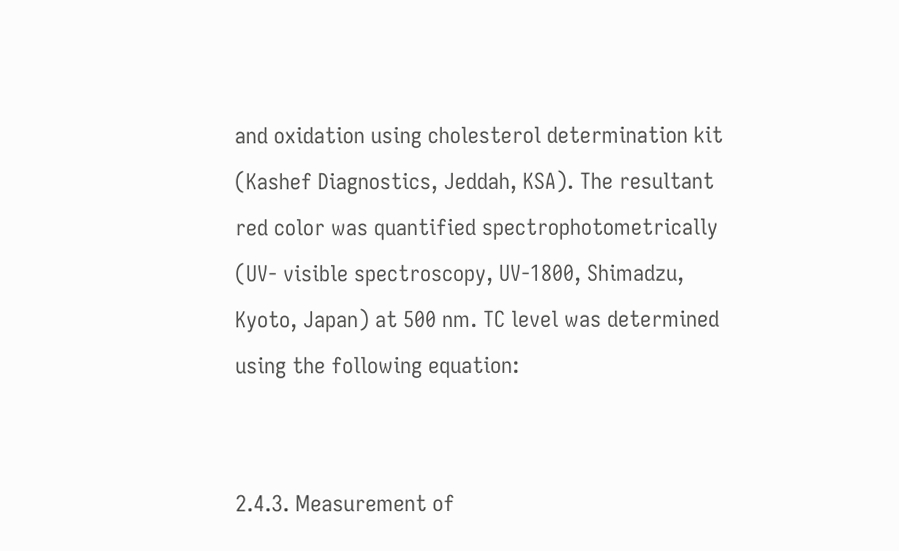and oxidation using cholesterol determination kit (Kashef Diagnostics, Jeddah, KSA). The resultant red color was quantified spectrophotometrically (UV- visible spectroscopy, UV-1800, Shimadzu, Kyoto, Japan) at 500 nm. TC level was determined using the following equation:


2.4.3. Measurement of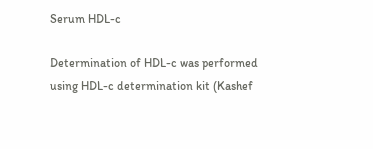Serum HDL-c

Determination of HDL-c was performed using HDL-c determination kit (Kashef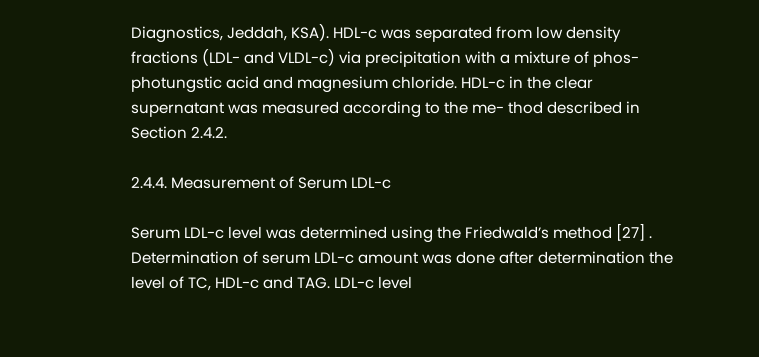Diagnostics, Jeddah, KSA). HDL-c was separated from low density fractions (LDL- and VLDL-c) via precipitation with a mixture of phos- photungstic acid and magnesium chloride. HDL-c in the clear supernatant was measured according to the me- thod described in Section 2.4.2.

2.4.4. Measurement of Serum LDL-c

Serum LDL-c level was determined using the Friedwald’s method [27] . Determination of serum LDL-c amount was done after determination the level of TC, HDL-c and TAG. LDL-c level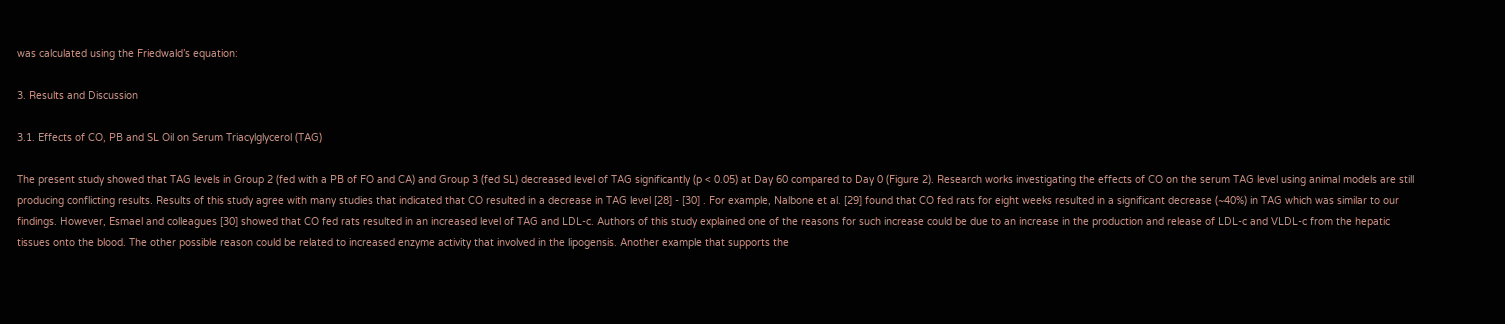was calculated using the Friedwald’s equation:

3. Results and Discussion

3.1. Effects of CO, PB and SL Oil on Serum Triacylglycerol (TAG)

The present study showed that TAG levels in Group 2 (fed with a PB of FO and CA) and Group 3 (fed SL) decreased level of TAG significantly (p < 0.05) at Day 60 compared to Day 0 (Figure 2). Research works investigating the effects of CO on the serum TAG level using animal models are still producing conflicting results. Results of this study agree with many studies that indicated that CO resulted in a decrease in TAG level [28] - [30] . For example, Nalbone et al. [29] found that CO fed rats for eight weeks resulted in a significant decrease (~40%) in TAG which was similar to our findings. However, Esmael and colleagues [30] showed that CO fed rats resulted in an increased level of TAG and LDL-c. Authors of this study explained one of the reasons for such increase could be due to an increase in the production and release of LDL-c and VLDL-c from the hepatic tissues onto the blood. The other possible reason could be related to increased enzyme activity that involved in the lipogensis. Another example that supports the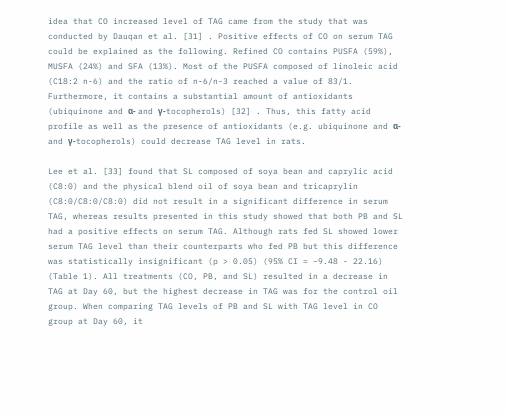idea that CO increased level of TAG came from the study that was conducted by Dauqan et al. [31] . Positive effects of CO on serum TAG could be explained as the following. Refined CO contains PUSFA (59%), MUSFA (24%) and SFA (13%). Most of the PUSFA composed of linoleic acid (C18:2 n-6) and the ratio of n-6/n-3 reached a value of 83/1. Furthermore, it contains a substantial amount of antioxidants (ubiquinone and α- and γ-tocopherols) [32] . Thus, this fatty acid profile as well as the presence of antioxidants (e.g. ubiquinone and α- and γ-tocopherols) could decrease TAG level in rats.

Lee et al. [33] found that SL composed of soya bean and caprylic acid (C8:0) and the physical blend oil of soya bean and tricaprylin (C8:0/C8:0/C8:0) did not result in a significant difference in serum TAG, whereas results presented in this study showed that both PB and SL had a positive effects on serum TAG. Although rats fed SL showed lower serum TAG level than their counterparts who fed PB but this difference was statistically insignificant (p > 0.05) (95% CI = −9.48 - 22.16) (Table 1). All treatments (CO, PB, and SL) resulted in a decrease in TAG at Day 60, but the highest decrease in TAG was for the control oil group. When comparing TAG levels of PB and SL with TAG level in CO group at Day 60, it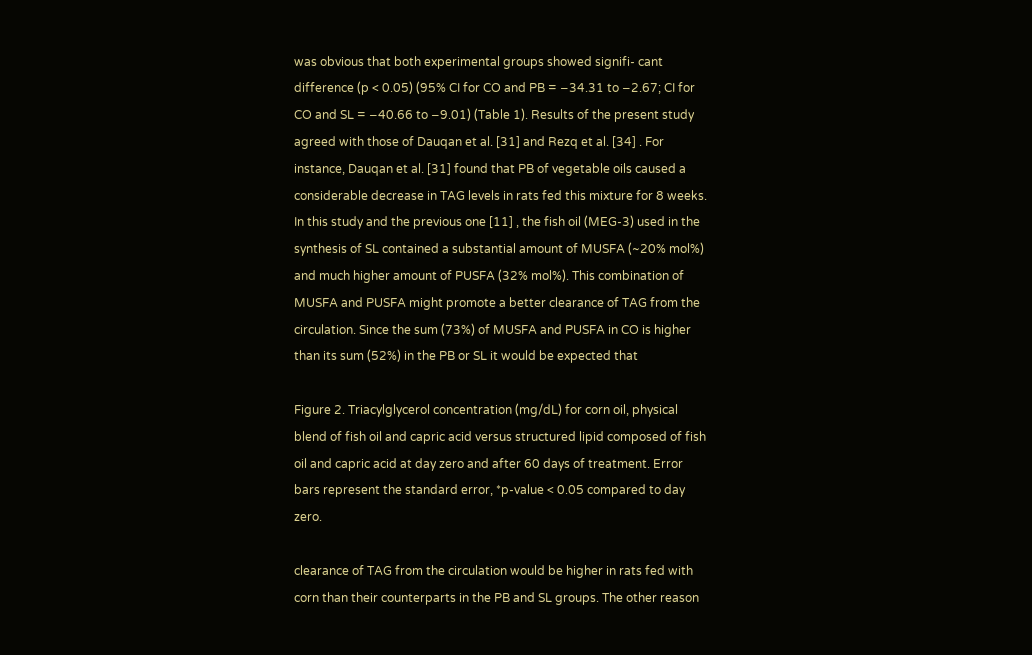was obvious that both experimental groups showed signifi- cant difference (p < 0.05) (95% CI for CO and PB = −34.31 to −2.67; CI for CO and SL = −40.66 to −9.01) (Table 1). Results of the present study agreed with those of Dauqan et al. [31] and Rezq et al. [34] . For instance, Dauqan et al. [31] found that PB of vegetable oils caused a considerable decrease in TAG levels in rats fed this mixture for 8 weeks. In this study and the previous one [11] , the fish oil (MEG-3) used in the synthesis of SL contained a substantial amount of MUSFA (~20% mol%) and much higher amount of PUSFA (32% mol%). This combination of MUSFA and PUSFA might promote a better clearance of TAG from the circulation. Since the sum (73%) of MUSFA and PUSFA in CO is higher than its sum (52%) in the PB or SL it would be expected that

Figure 2. Triacylglycerol concentration (mg/dL) for corn oil, physical blend of fish oil and capric acid versus structured lipid composed of fish oil and capric acid at day zero and after 60 days of treatment. Error bars represent the standard error, *p-value < 0.05 compared to day zero.

clearance of TAG from the circulation would be higher in rats fed with corn than their counterparts in the PB and SL groups. The other reason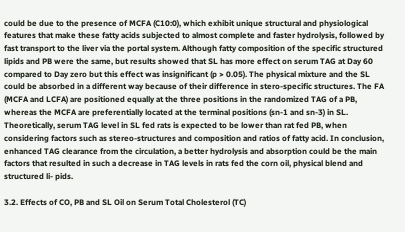could be due to the presence of MCFA (C10:0), which exhibit unique structural and physiological features that make these fatty acids subjected to almost complete and faster hydrolysis, followed by fast transport to the liver via the portal system. Although fatty composition of the specific structured lipids and PB were the same, but results showed that SL has more effect on serum TAG at Day 60 compared to Day zero but this effect was insignificant (p > 0.05). The physical mixture and the SL could be absorbed in a different way because of their difference in stero-specific structures. The FA (MCFA and LCFA) are positioned equally at the three positions in the randomized TAG of a PB, whereas the MCFA are preferentially located at the terminal positions (sn-1 and sn-3) in SL. Theoretically, serum TAG level in SL fed rats is expected to be lower than rat fed PB, when considering factors such as stereo-structures and composition and ratios of fatty acid. In conclusion, enhanced TAG clearance from the circulation, a better hydrolysis and absorption could be the main factors that resulted in such a decrease in TAG levels in rats fed the corn oil, physical blend and structured li- pids.

3.2. Effects of CO, PB and SL Oil on Serum Total Cholesterol (TC)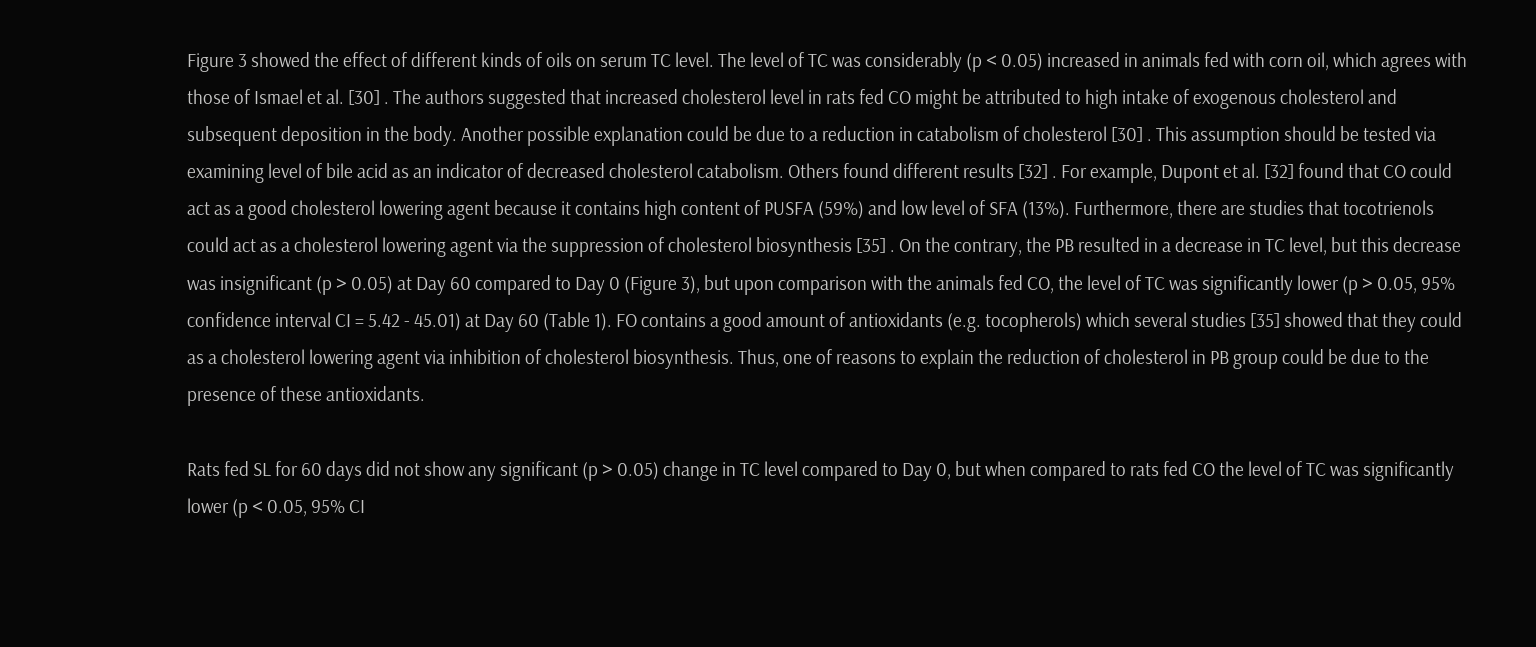Figure 3 showed the effect of different kinds of oils on serum TC level. The level of TC was considerably (p < 0.05) increased in animals fed with corn oil, which agrees with those of Ismael et al. [30] . The authors suggested that increased cholesterol level in rats fed CO might be attributed to high intake of exogenous cholesterol and subsequent deposition in the body. Another possible explanation could be due to a reduction in catabolism of cholesterol [30] . This assumption should be tested via examining level of bile acid as an indicator of decreased cholesterol catabolism. Others found different results [32] . For example, Dupont et al. [32] found that CO could act as a good cholesterol lowering agent because it contains high content of PUSFA (59%) and low level of SFA (13%). Furthermore, there are studies that tocotrienols could act as a cholesterol lowering agent via the suppression of cholesterol biosynthesis [35] . On the contrary, the PB resulted in a decrease in TC level, but this decrease was insignificant (p > 0.05) at Day 60 compared to Day 0 (Figure 3), but upon comparison with the animals fed CO, the level of TC was significantly lower (p > 0.05, 95% confidence interval CI = 5.42 - 45.01) at Day 60 (Table 1). FO contains a good amount of antioxidants (e.g. tocopherols) which several studies [35] showed that they could as a cholesterol lowering agent via inhibition of cholesterol biosynthesis. Thus, one of reasons to explain the reduction of cholesterol in PB group could be due to the presence of these antioxidants.

Rats fed SL for 60 days did not show any significant (p > 0.05) change in TC level compared to Day 0, but when compared to rats fed CO the level of TC was significantly lower (p < 0.05, 95% CI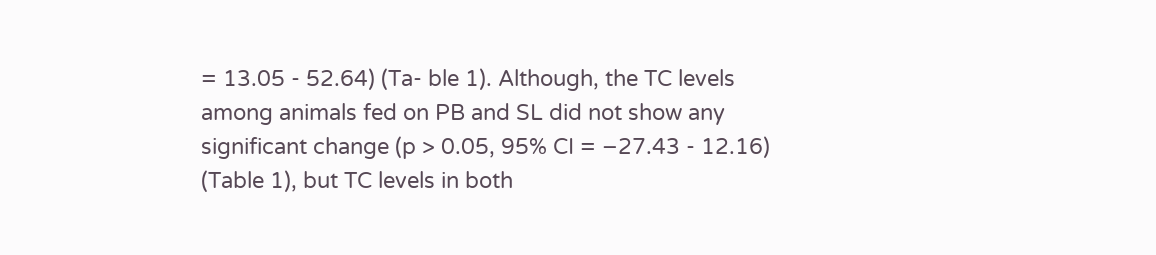= 13.05 - 52.64) (Ta- ble 1). Although, the TC levels among animals fed on PB and SL did not show any significant change (p > 0.05, 95% CI = −27.43 - 12.16) (Table 1), but TC levels in both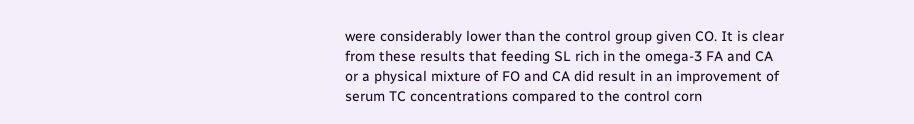were considerably lower than the control group given CO. It is clear from these results that feeding SL rich in the omega-3 FA and CA or a physical mixture of FO and CA did result in an improvement of serum TC concentrations compared to the control corn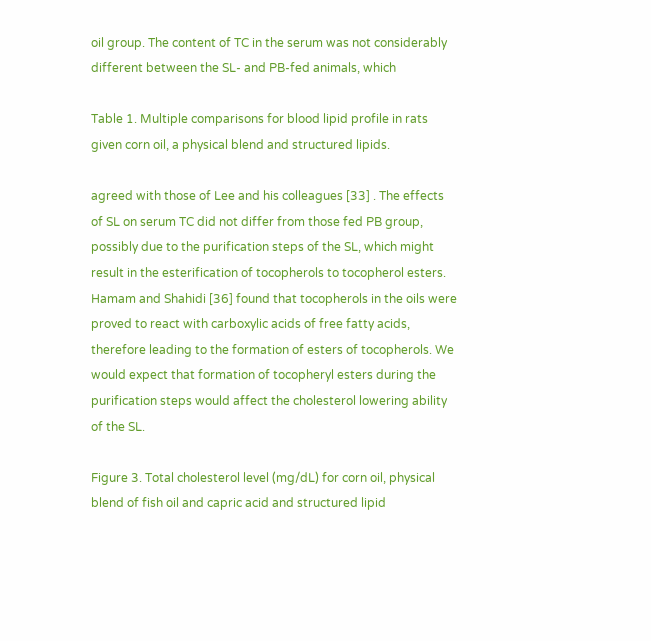oil group. The content of TC in the serum was not considerably different between the SL- and PB-fed animals, which

Table 1. Multiple comparisons for blood lipid profile in rats given corn oil, a physical blend and structured lipids.

agreed with those of Lee and his colleagues [33] . The effects of SL on serum TC did not differ from those fed PB group, possibly due to the purification steps of the SL, which might result in the esterification of tocopherols to tocopherol esters. Hamam and Shahidi [36] found that tocopherols in the oils were proved to react with carboxylic acids of free fatty acids, therefore leading to the formation of esters of tocopherols. We would expect that formation of tocopheryl esters during the purification steps would affect the cholesterol lowering ability of the SL.

Figure 3. Total cholesterol level (mg/dL) for corn oil, physical blend of fish oil and capric acid and structured lipid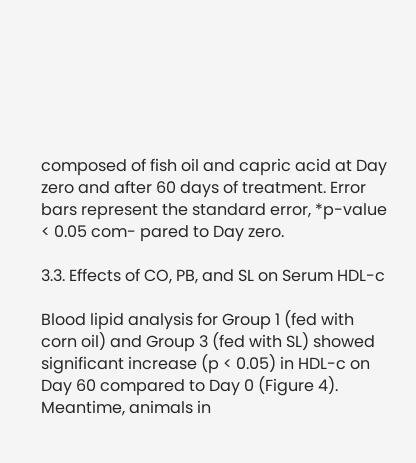composed of fish oil and capric acid at Day zero and after 60 days of treatment. Error bars represent the standard error, *p-value < 0.05 com- pared to Day zero.

3.3. Effects of CO, PB, and SL on Serum HDL-c

Blood lipid analysis for Group 1 (fed with corn oil) and Group 3 (fed with SL) showed significant increase (p < 0.05) in HDL-c on Day 60 compared to Day 0 (Figure 4). Meantime, animals in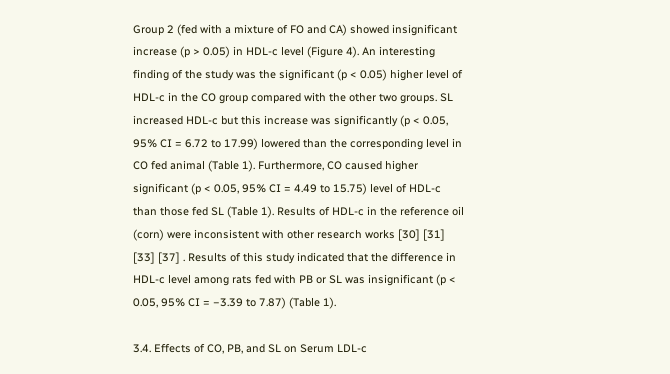Group 2 (fed with a mixture of FO and CA) showed insignificant increase (p > 0.05) in HDL-c level (Figure 4). An interesting finding of the study was the significant (p < 0.05) higher level of HDL-c in the CO group compared with the other two groups. SL increased HDL-c but this increase was significantly (p < 0.05, 95% CI = 6.72 to 17.99) lowered than the corresponding level in CO fed animal (Table 1). Furthermore, CO caused higher significant (p < 0.05, 95% CI = 4.49 to 15.75) level of HDL-c than those fed SL (Table 1). Results of HDL-c in the reference oil (corn) were inconsistent with other research works [30] [31] [33] [37] . Results of this study indicated that the difference in HDL-c level among rats fed with PB or SL was insignificant (p < 0.05, 95% CI = −3.39 to 7.87) (Table 1).

3.4. Effects of CO, PB, and SL on Serum LDL-c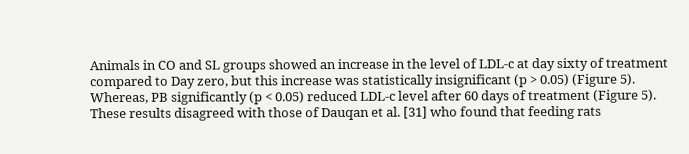Animals in CO and SL groups showed an increase in the level of LDL-c at day sixty of treatment compared to Day zero, but this increase was statistically insignificant (p > 0.05) (Figure 5). Whereas, PB significantly (p < 0.05) reduced LDL-c level after 60 days of treatment (Figure 5). These results disagreed with those of Dauqan et al. [31] who found that feeding rats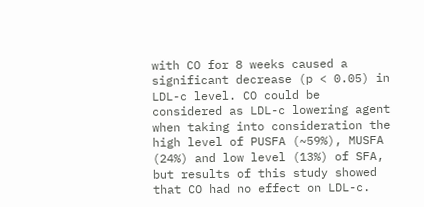with CO for 8 weeks caused a significant decrease (p < 0.05) in LDL-c level. CO could be considered as LDL-c lowering agent when taking into consideration the high level of PUSFA (~59%), MUSFA (24%) and low level (13%) of SFA, but results of this study showed that CO had no effect on LDL-c.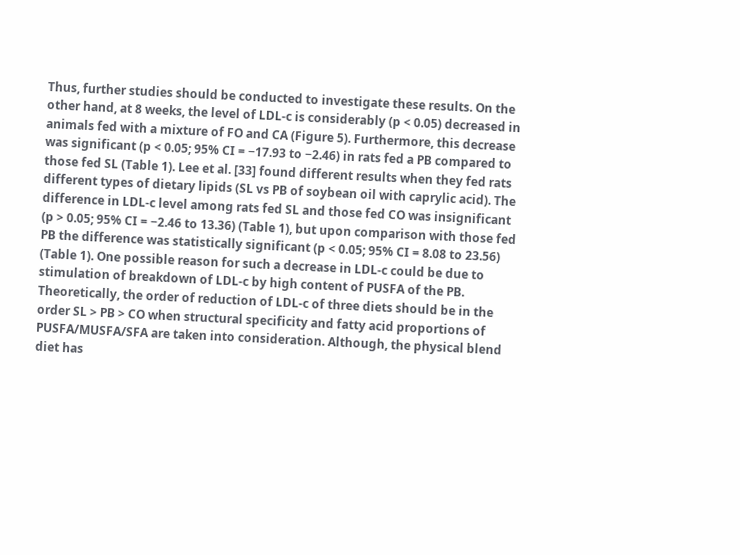Thus, further studies should be conducted to investigate these results. On the other hand, at 8 weeks, the level of LDL-c is considerably (p < 0.05) decreased in animals fed with a mixture of FO and CA (Figure 5). Furthermore, this decrease was significant (p < 0.05; 95% CI = −17.93 to −2.46) in rats fed a PB compared to those fed SL (Table 1). Lee et al. [33] found different results when they fed rats different types of dietary lipids (SL vs PB of soybean oil with caprylic acid). The difference in LDL-c level among rats fed SL and those fed CO was insignificant (p > 0.05; 95% CI = −2.46 to 13.36) (Table 1), but upon comparison with those fed PB the difference was statistically significant (p < 0.05; 95% CI = 8.08 to 23.56) (Table 1). One possible reason for such a decrease in LDL-c could be due to stimulation of breakdown of LDL-c by high content of PUSFA of the PB. Theoretically, the order of reduction of LDL-c of three diets should be in the order SL > PB > CO when structural specificity and fatty acid proportions of PUSFA/MUSFA/SFA are taken into consideration. Although, the physical blend diet has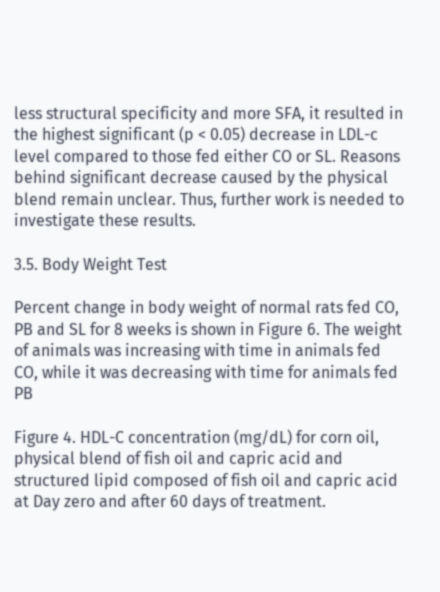less structural specificity and more SFA, it resulted in the highest significant (p < 0.05) decrease in LDL-c level compared to those fed either CO or SL. Reasons behind significant decrease caused by the physical blend remain unclear. Thus, further work is needed to investigate these results.

3.5. Body Weight Test

Percent change in body weight of normal rats fed CO, PB and SL for 8 weeks is shown in Figure 6. The weight of animals was increasing with time in animals fed CO, while it was decreasing with time for animals fed PB

Figure 4. HDL-C concentration (mg/dL) for corn oil, physical blend of fish oil and capric acid and structured lipid composed of fish oil and capric acid at Day zero and after 60 days of treatment.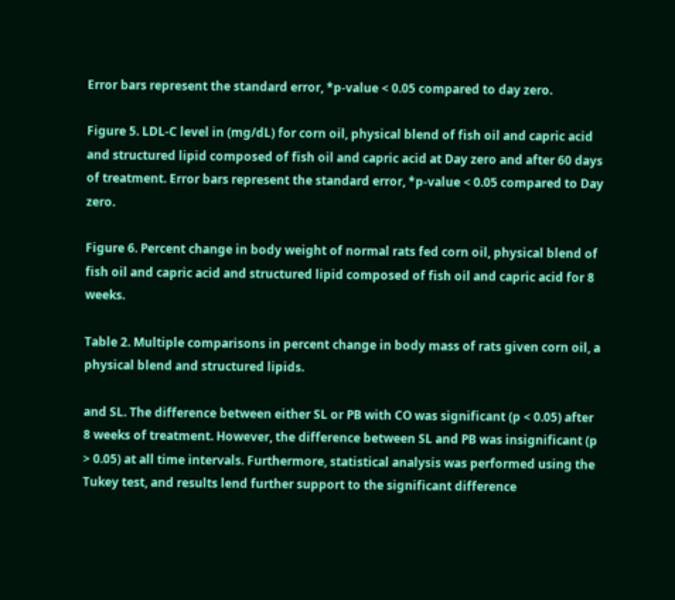Error bars represent the standard error, *p-value < 0.05 compared to day zero.

Figure 5. LDL-C level in (mg/dL) for corn oil, physical blend of fish oil and capric acid and structured lipid composed of fish oil and capric acid at Day zero and after 60 days of treatment. Error bars represent the standard error, *p-value < 0.05 compared to Day zero.

Figure 6. Percent change in body weight of normal rats fed corn oil, physical blend of fish oil and capric acid and structured lipid composed of fish oil and capric acid for 8 weeks.

Table 2. Multiple comparisons in percent change in body mass of rats given corn oil, a physical blend and structured lipids.

and SL. The difference between either SL or PB with CO was significant (p < 0.05) after 8 weeks of treatment. However, the difference between SL and PB was insignificant (p > 0.05) at all time intervals. Furthermore, statistical analysis was performed using the Tukey test, and results lend further support to the significant difference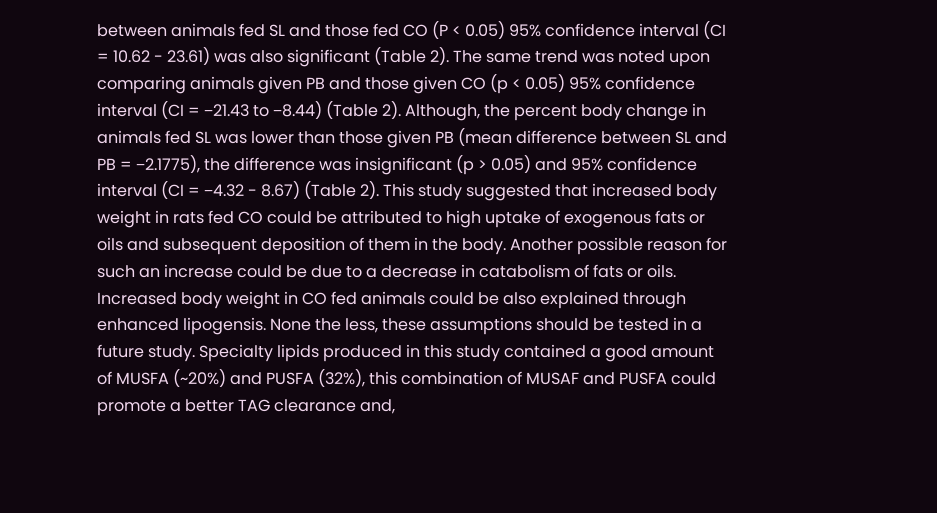between animals fed SL and those fed CO (P < 0.05) 95% confidence interval (CI = 10.62 - 23.61) was also significant (Table 2). The same trend was noted upon comparing animals given PB and those given CO (p < 0.05) 95% confidence interval (CI = −21.43 to −8.44) (Table 2). Although, the percent body change in animals fed SL was lower than those given PB (mean difference between SL and PB = −2.1775), the difference was insignificant (p > 0.05) and 95% confidence interval (CI = −4.32 - 8.67) (Table 2). This study suggested that increased body weight in rats fed CO could be attributed to high uptake of exogenous fats or oils and subsequent deposition of them in the body. Another possible reason for such an increase could be due to a decrease in catabolism of fats or oils. Increased body weight in CO fed animals could be also explained through enhanced lipogensis. None the less, these assumptions should be tested in a future study. Specialty lipids produced in this study contained a good amount of MUSFA (~20%) and PUSFA (32%), this combination of MUSAF and PUSFA could promote a better TAG clearance and,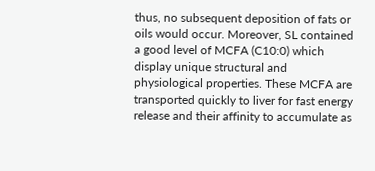thus, no subsequent deposition of fats or oils would occur. Moreover, SL contained a good level of MCFA (C10:0) which display unique structural and physiological properties. These MCFA are transported quickly to liver for fast energy release and their affinity to accumulate as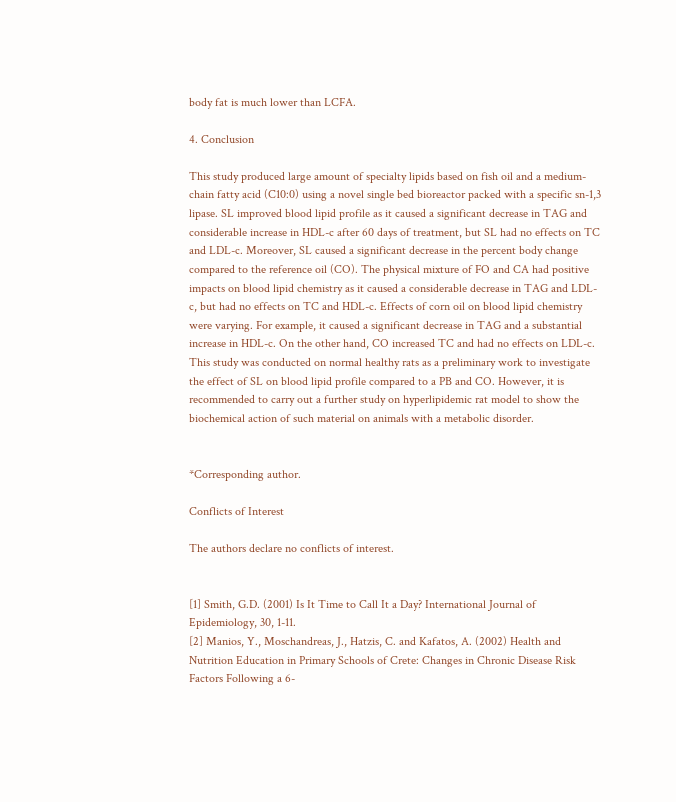body fat is much lower than LCFA.

4. Conclusion

This study produced large amount of specialty lipids based on fish oil and a medium-chain fatty acid (C10:0) using a novel single bed bioreactor packed with a specific sn-1,3 lipase. SL improved blood lipid profile as it caused a significant decrease in TAG and considerable increase in HDL-c after 60 days of treatment, but SL had no effects on TC and LDL-c. Moreover, SL caused a significant decrease in the percent body change compared to the reference oil (CO). The physical mixture of FO and CA had positive impacts on blood lipid chemistry as it caused a considerable decrease in TAG and LDL-c, but had no effects on TC and HDL-c. Effects of corn oil on blood lipid chemistry were varying. For example, it caused a significant decrease in TAG and a substantial increase in HDL-c. On the other hand, CO increased TC and had no effects on LDL-c. This study was conducted on normal healthy rats as a preliminary work to investigate the effect of SL on blood lipid profile compared to a PB and CO. However, it is recommended to carry out a further study on hyperlipidemic rat model to show the biochemical action of such material on animals with a metabolic disorder.


*Corresponding author.

Conflicts of Interest

The authors declare no conflicts of interest.


[1] Smith, G.D. (2001) Is It Time to Call It a Day? International Journal of Epidemiology, 30, 1-11.
[2] Manios, Y., Moschandreas, J., Hatzis, C. and Kafatos, A. (2002) Health and Nutrition Education in Primary Schools of Crete: Changes in Chronic Disease Risk Factors Following a 6-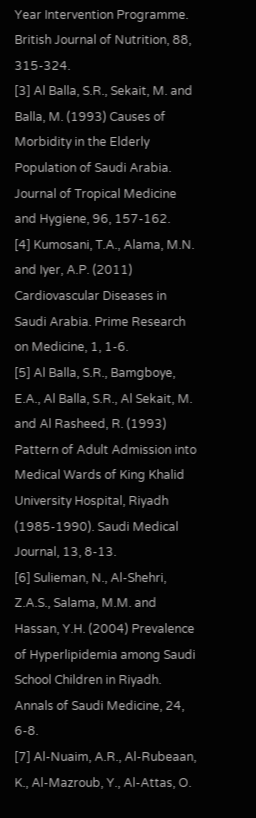Year Intervention Programme. British Journal of Nutrition, 88, 315-324.
[3] Al Balla, S.R., Sekait, M. and Balla, M. (1993) Causes of Morbidity in the Elderly Population of Saudi Arabia. Journal of Tropical Medicine and Hygiene, 96, 157-162.
[4] Kumosani, T.A., Alama, M.N. and Iyer, A.P. (2011) Cardiovascular Diseases in Saudi Arabia. Prime Research on Medicine, 1, 1-6.
[5] Al Balla, S.R., Bamgboye, E.A., Al Balla, S.R., Al Sekait, M. and Al Rasheed, R. (1993) Pattern of Adult Admission into Medical Wards of King Khalid University Hospital, Riyadh (1985-1990). Saudi Medical Journal, 13, 8-13.
[6] Sulieman, N., Al-Shehri, Z.A.S., Salama, M.M. and Hassan, Y.H. (2004) Prevalence of Hyperlipidemia among Saudi School Children in Riyadh. Annals of Saudi Medicine, 24, 6-8.
[7] Al-Nuaim, A.R., Al-Rubeaan, K., Al-Mazroub, Y., Al-Attas, O.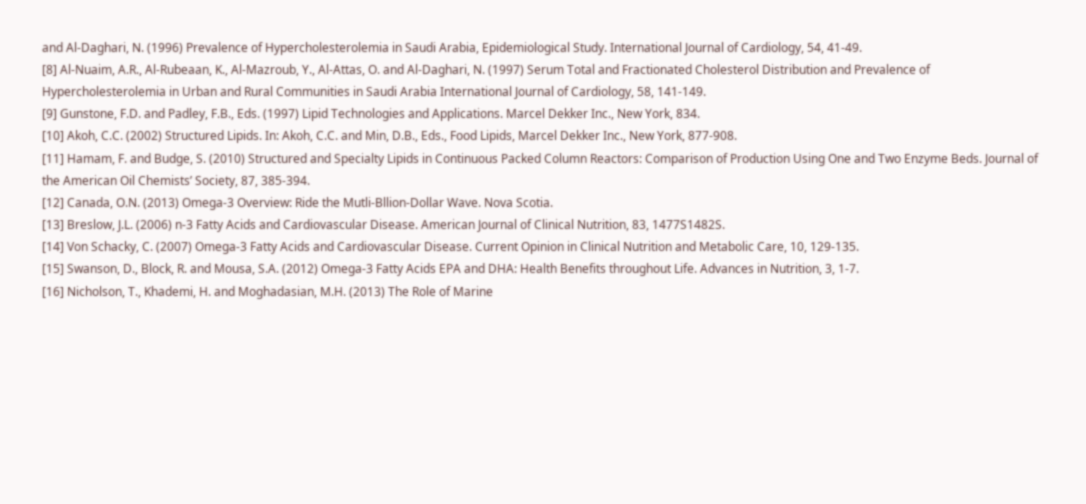and Al-Daghari, N. (1996) Prevalence of Hypercholesterolemia in Saudi Arabia, Epidemiological Study. International Journal of Cardiology, 54, 41-49.
[8] Al-Nuaim, A.R., Al-Rubeaan, K., Al-Mazroub, Y., Al-Attas, O. and Al-Daghari, N. (1997) Serum Total and Fractionated Cholesterol Distribution and Prevalence of Hypercholesterolemia in Urban and Rural Communities in Saudi Arabia International Journal of Cardiology, 58, 141-149.
[9] Gunstone, F.D. and Padley, F.B., Eds. (1997) Lipid Technologies and Applications. Marcel Dekker Inc., New York, 834.
[10] Akoh, C.C. (2002) Structured Lipids. In: Akoh, C.C. and Min, D.B., Eds., Food Lipids, Marcel Dekker Inc., New York, 877-908.
[11] Hamam, F. and Budge, S. (2010) Structured and Specialty Lipids in Continuous Packed Column Reactors: Comparison of Production Using One and Two Enzyme Beds. Journal of the American Oil Chemists’ Society, 87, 385-394.
[12] Canada, O.N. (2013) Omega-3 Overview: Ride the Mutli-Bllion-Dollar Wave. Nova Scotia.
[13] Breslow, J.L. (2006) n-3 Fatty Acids and Cardiovascular Disease. American Journal of Clinical Nutrition, 83, 1477S1482S.
[14] Von Schacky, C. (2007) Omega-3 Fatty Acids and Cardiovascular Disease. Current Opinion in Clinical Nutrition and Metabolic Care, 10, 129-135.
[15] Swanson, D., Block, R. and Mousa, S.A. (2012) Omega-3 Fatty Acids EPA and DHA: Health Benefits throughout Life. Advances in Nutrition, 3, 1-7.
[16] Nicholson, T., Khademi, H. and Moghadasian, M.H. (2013) The Role of Marine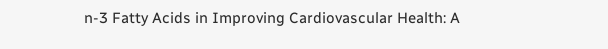n-3 Fatty Acids in Improving Cardiovascular Health: A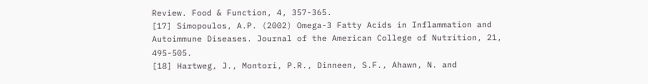Review. Food & Function, 4, 357-365.
[17] Simopoulos, A.P. (2002) Omega-3 Fatty Acids in Inflammation and Autoimmune Diseases. Journal of the American College of Nutrition, 21, 495-505.
[18] Hartweg, J., Montori, P.R., Dinneen, S.F., Ahawn, N. and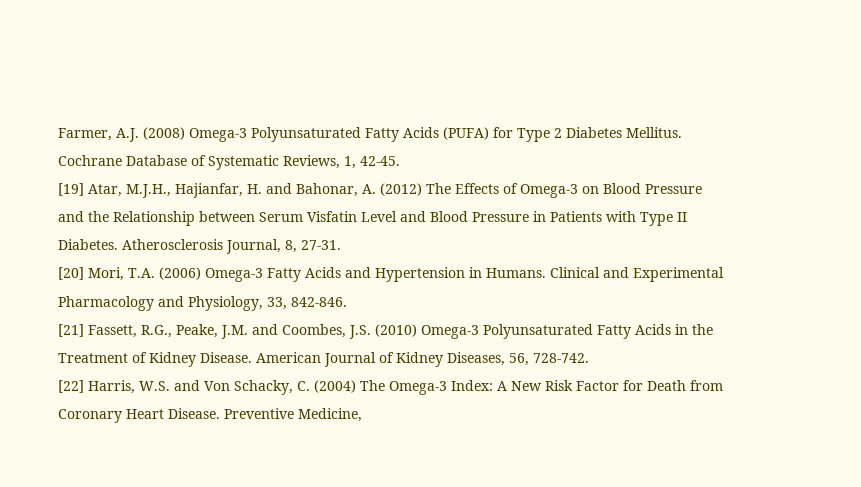Farmer, A.J. (2008) Omega-3 Polyunsaturated Fatty Acids (PUFA) for Type 2 Diabetes Mellitus. Cochrane Database of Systematic Reviews, 1, 42-45.
[19] Atar, M.J.H., Hajianfar, H. and Bahonar, A. (2012) The Effects of Omega-3 on Blood Pressure and the Relationship between Serum Visfatin Level and Blood Pressure in Patients with Type II Diabetes. Atherosclerosis Journal, 8, 27-31.
[20] Mori, T.A. (2006) Omega-3 Fatty Acids and Hypertension in Humans. Clinical and Experimental Pharmacology and Physiology, 33, 842-846.
[21] Fassett, R.G., Peake, J.M. and Coombes, J.S. (2010) Omega-3 Polyunsaturated Fatty Acids in the Treatment of Kidney Disease. American Journal of Kidney Diseases, 56, 728-742.
[22] Harris, W.S. and Von Schacky, C. (2004) The Omega-3 Index: A New Risk Factor for Death from Coronary Heart Disease. Preventive Medicine,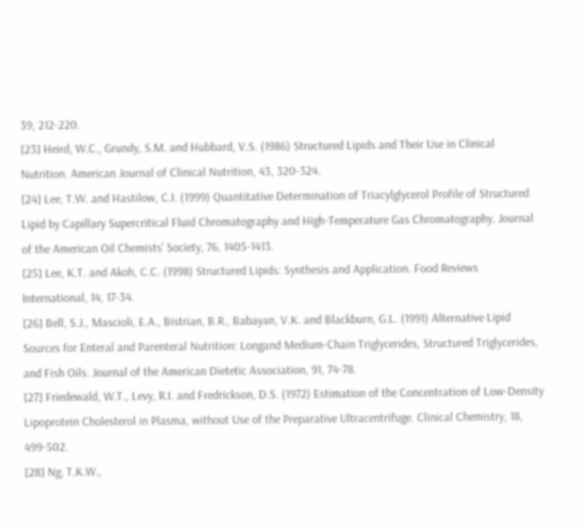39, 212-220.
[23] Heird, W.C., Grundy, S.M. and Hubbard, V.S. (1986) Structured Lipids and Their Use in Clinical Nutrition. American Journal of Clinical Nutrition, 43, 320-324.
[24] Lee, T.W. and Hastilow, C.I. (1999) Quantitative Determination of Triacylglycerol Profile of Structured Lipid by Capillary Supercritical Fluid Chromatography and High-Temperature Gas Chromatography. Journal of the American Oil Chemists’ Society, 76, 1405-1413.
[25] Lee, K.T. and Akoh, C.C. (1998) Structured Lipids: Synthesis and Application. Food Reviews International, 14, 17-34.
[26] Bell, S.J., Mascioli, E.A., Bistrian, B.R., Babayan, V.K. and Blackburn, G.L. (1991) Alternative Lipid Sources for Enteral and Parenteral Nutrition: Longand Medium-Chain Triglycerides, Structured Triglycerides, and Fish Oils. Journal of the American Dietetic Association, 91, 74-78.
[27] Friedewald, W.T., Levy, R.I. and Fredrickson, D.S. (1972) Estimation of the Concentration of Low-Density Lipoprotein Cholesterol in Plasma, without Use of the Preparative Ultracentrifuge. Clinical Chemistry, 18, 499-502.
[28] Ng, T.K.W.,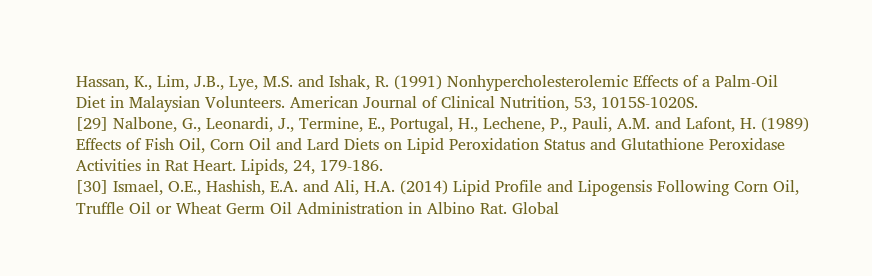Hassan, K., Lim, J.B., Lye, M.S. and Ishak, R. (1991) Nonhypercholesterolemic Effects of a Palm-Oil Diet in Malaysian Volunteers. American Journal of Clinical Nutrition, 53, 1015S-1020S.
[29] Nalbone, G., Leonardi, J., Termine, E., Portugal, H., Lechene, P., Pauli, A.M. and Lafont, H. (1989) Effects of Fish Oil, Corn Oil and Lard Diets on Lipid Peroxidation Status and Glutathione Peroxidase Activities in Rat Heart. Lipids, 24, 179-186.
[30] Ismael, O.E., Hashish, E.A. and Ali, H.A. (2014) Lipid Profile and Lipogensis Following Corn Oil, Truffle Oil or Wheat Germ Oil Administration in Albino Rat. Global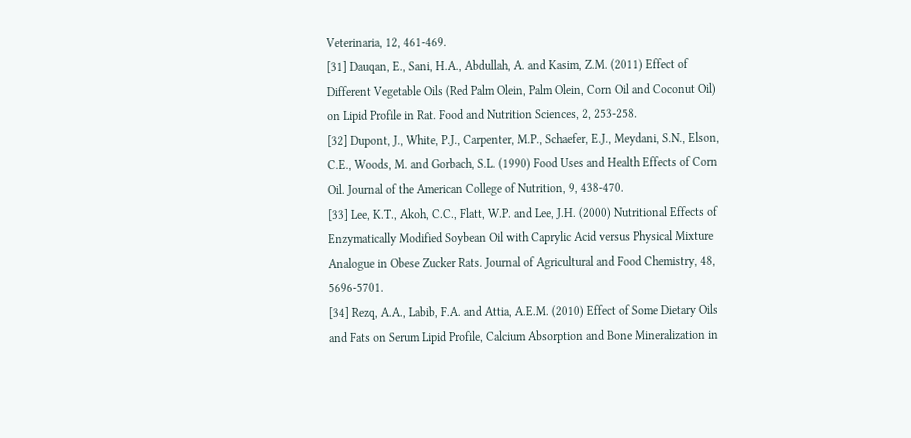Veterinaria, 12, 461-469.
[31] Dauqan, E., Sani, H.A., Abdullah, A. and Kasim, Z.M. (2011) Effect of Different Vegetable Oils (Red Palm Olein, Palm Olein, Corn Oil and Coconut Oil) on Lipid Profile in Rat. Food and Nutrition Sciences, 2, 253-258.
[32] Dupont, J., White, P.J., Carpenter, M.P., Schaefer, E.J., Meydani, S.N., Elson, C.E., Woods, M. and Gorbach, S.L. (1990) Food Uses and Health Effects of Corn Oil. Journal of the American College of Nutrition, 9, 438-470.
[33] Lee, K.T., Akoh, C.C., Flatt, W.P. and Lee, J.H. (2000) Nutritional Effects of Enzymatically Modified Soybean Oil with Caprylic Acid versus Physical Mixture Analogue in Obese Zucker Rats. Journal of Agricultural and Food Chemistry, 48, 5696-5701.
[34] Rezq, A.A., Labib, F.A. and Attia, A.E.M. (2010) Effect of Some Dietary Oils and Fats on Serum Lipid Profile, Calcium Absorption and Bone Mineralization in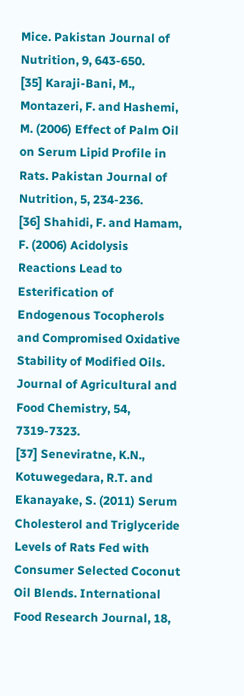Mice. Pakistan Journal of Nutrition, 9, 643-650.
[35] Karaji-Bani, M., Montazeri, F. and Hashemi, M. (2006) Effect of Palm Oil on Serum Lipid Profile in Rats. Pakistan Journal of Nutrition, 5, 234-236.
[36] Shahidi, F. and Hamam, F. (2006) Acidolysis Reactions Lead to Esterification of Endogenous Tocopherols and Compromised Oxidative Stability of Modified Oils. Journal of Agricultural and Food Chemistry, 54, 7319-7323.
[37] Seneviratne, K.N., Kotuwegedara, R.T. and Ekanayake, S. (2011) Serum Cholesterol and Triglyceride Levels of Rats Fed with Consumer Selected Coconut Oil Blends. International Food Research Journal, 18,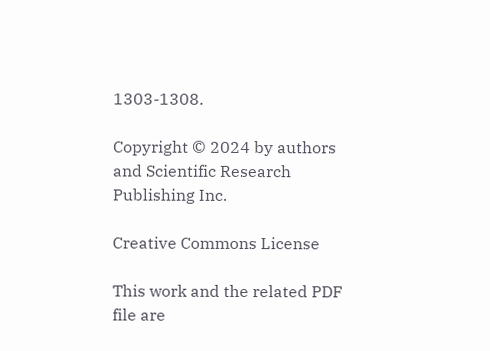1303-1308.

Copyright © 2024 by authors and Scientific Research Publishing Inc.

Creative Commons License

This work and the related PDF file are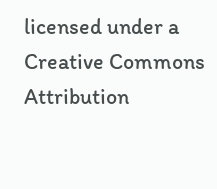licensed under a Creative Commons Attribution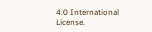4.0 International License.